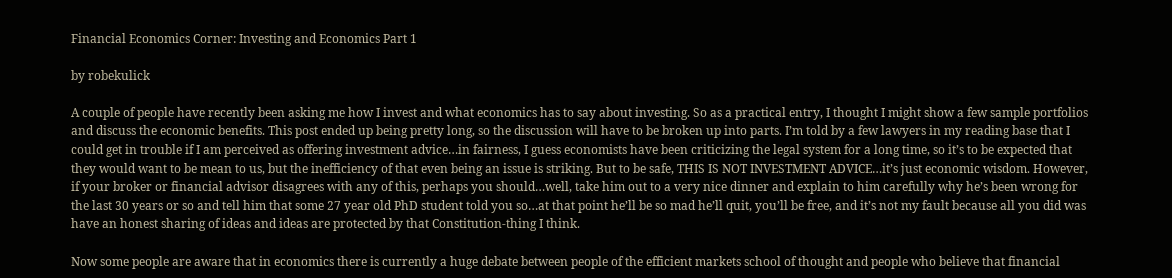Financial Economics Corner: Investing and Economics Part 1

by robekulick

A couple of people have recently been asking me how I invest and what economics has to say about investing. So as a practical entry, I thought I might show a few sample portfolios and discuss the economic benefits. This post ended up being pretty long, so the discussion will have to be broken up into parts. I’m told by a few lawyers in my reading base that I could get in trouble if I am perceived as offering investment advice…in fairness, I guess economists have been criticizing the legal system for a long time, so it’s to be expected that they would want to be mean to us, but the inefficiency of that even being an issue is striking. But to be safe, THIS IS NOT INVESTMENT ADVICE…it’s just economic wisdom. However, if your broker or financial advisor disagrees with any of this, perhaps you should…well, take him out to a very nice dinner and explain to him carefully why he’s been wrong for the last 30 years or so and tell him that some 27 year old PhD student told you so…at that point he’ll be so mad he’ll quit, you’ll be free, and it’s not my fault because all you did was have an honest sharing of ideas and ideas are protected by that Constitution-thing I think.

Now some people are aware that in economics there is currently a huge debate between people of the efficient markets school of thought and people who believe that financial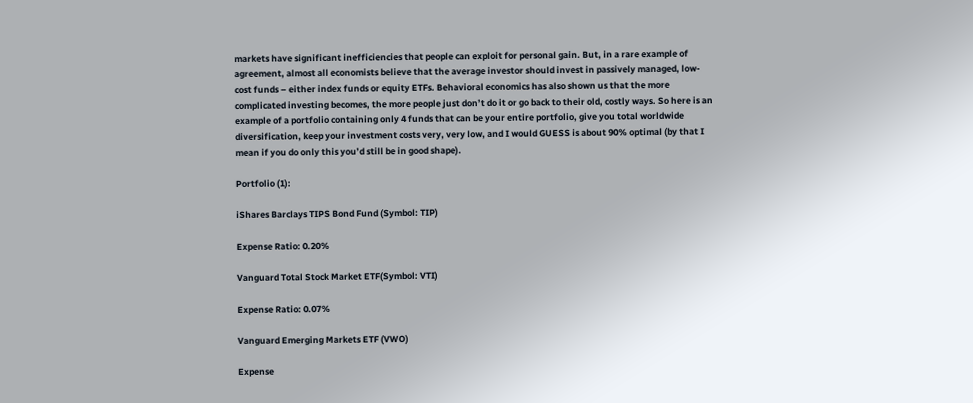markets have significant inefficiencies that people can exploit for personal gain. But, in a rare example of agreement, almost all economists believe that the average investor should invest in passively managed, low-cost funds – either index funds or equity ETFs. Behavioral economics has also shown us that the more complicated investing becomes, the more people just don’t do it or go back to their old, costly ways. So here is an example of a portfolio containing only 4 funds that can be your entire portfolio, give you total worldwide diversification, keep your investment costs very, very low, and I would GUESS is about 90% optimal (by that I mean if you do only this you’d still be in good shape).

Portfolio (1):

iShares Barclays TIPS Bond Fund (Symbol: TIP)

Expense Ratio: 0.20%

Vanguard Total Stock Market ETF(Symbol: VTI)

Expense Ratio: 0.07%

Vanguard Emerging Markets ETF (VWO)

Expense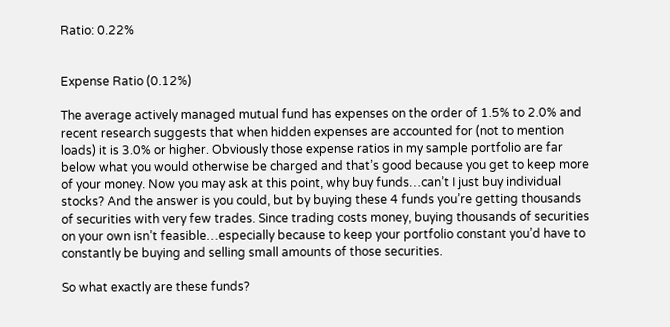Ratio: 0.22%


Expense Ratio (0.12%)

The average actively managed mutual fund has expenses on the order of 1.5% to 2.0% and recent research suggests that when hidden expenses are accounted for (not to mention loads) it is 3.0% or higher. Obviously those expense ratios in my sample portfolio are far below what you would otherwise be charged and that’s good because you get to keep more of your money. Now you may ask at this point, why buy funds…can’t I just buy individual stocks? And the answer is you could, but by buying these 4 funds you’re getting thousands of securities with very few trades. Since trading costs money, buying thousands of securities on your own isn’t feasible…especially because to keep your portfolio constant you’d have to constantly be buying and selling small amounts of those securities.

So what exactly are these funds?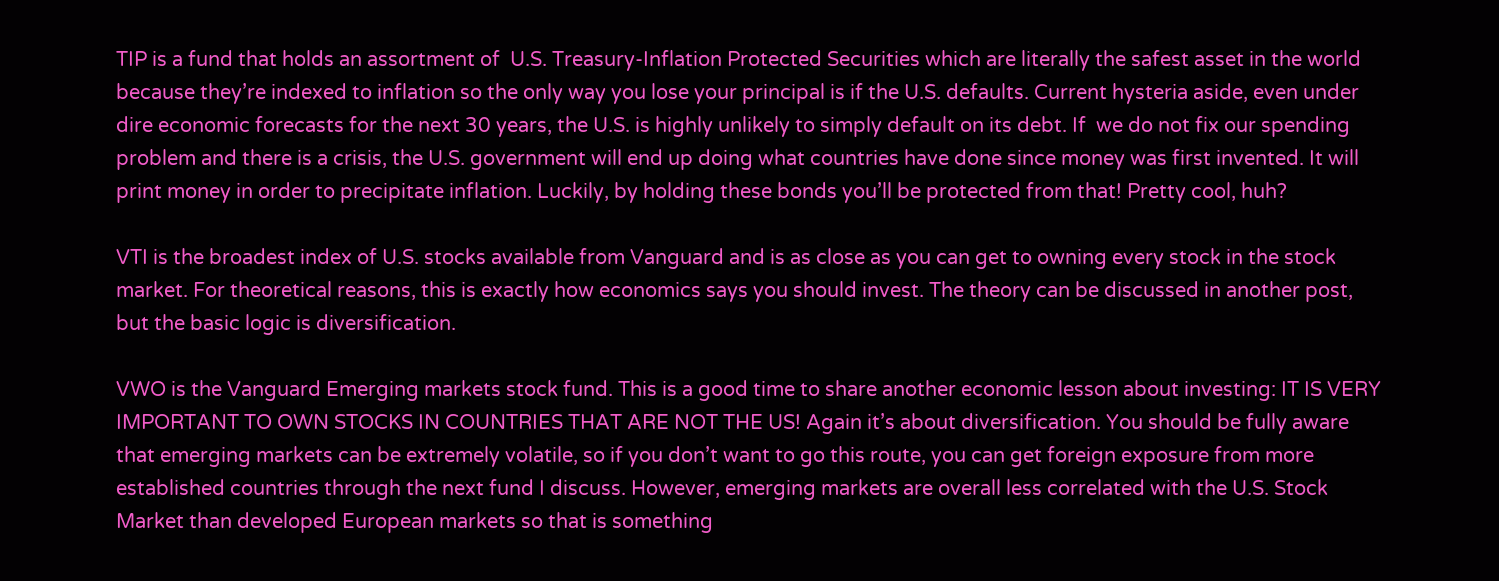TIP is a fund that holds an assortment of  U.S. Treasury-Inflation Protected Securities which are literally the safest asset in the world because they’re indexed to inflation so the only way you lose your principal is if the U.S. defaults. Current hysteria aside, even under dire economic forecasts for the next 30 years, the U.S. is highly unlikely to simply default on its debt. If  we do not fix our spending problem and there is a crisis, the U.S. government will end up doing what countries have done since money was first invented. It will print money in order to precipitate inflation. Luckily, by holding these bonds you’ll be protected from that! Pretty cool, huh?

VTI is the broadest index of U.S. stocks available from Vanguard and is as close as you can get to owning every stock in the stock market. For theoretical reasons, this is exactly how economics says you should invest. The theory can be discussed in another post, but the basic logic is diversification.

VWO is the Vanguard Emerging markets stock fund. This is a good time to share another economic lesson about investing: IT IS VERY IMPORTANT TO OWN STOCKS IN COUNTRIES THAT ARE NOT THE US! Again it’s about diversification. You should be fully aware that emerging markets can be extremely volatile, so if you don’t want to go this route, you can get foreign exposure from more established countries through the next fund I discuss. However, emerging markets are overall less correlated with the U.S. Stock Market than developed European markets so that is something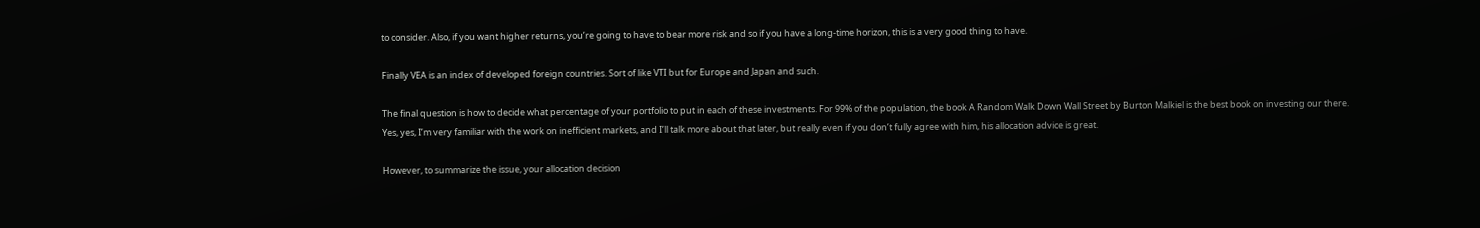to consider. Also, if you want higher returns, you’re going to have to bear more risk and so if you have a long-time horizon, this is a very good thing to have.

Finally VEA is an index of developed foreign countries. Sort of like VTI but for Europe and Japan and such.

The final question is how to decide what percentage of your portfolio to put in each of these investments. For 99% of the population, the book A Random Walk Down Wall Street by Burton Malkiel is the best book on investing our there. Yes, yes, I’m very familiar with the work on inefficient markets, and I’ll talk more about that later, but really even if you don’t fully agree with him, his allocation advice is great.

However, to summarize the issue, your allocation decision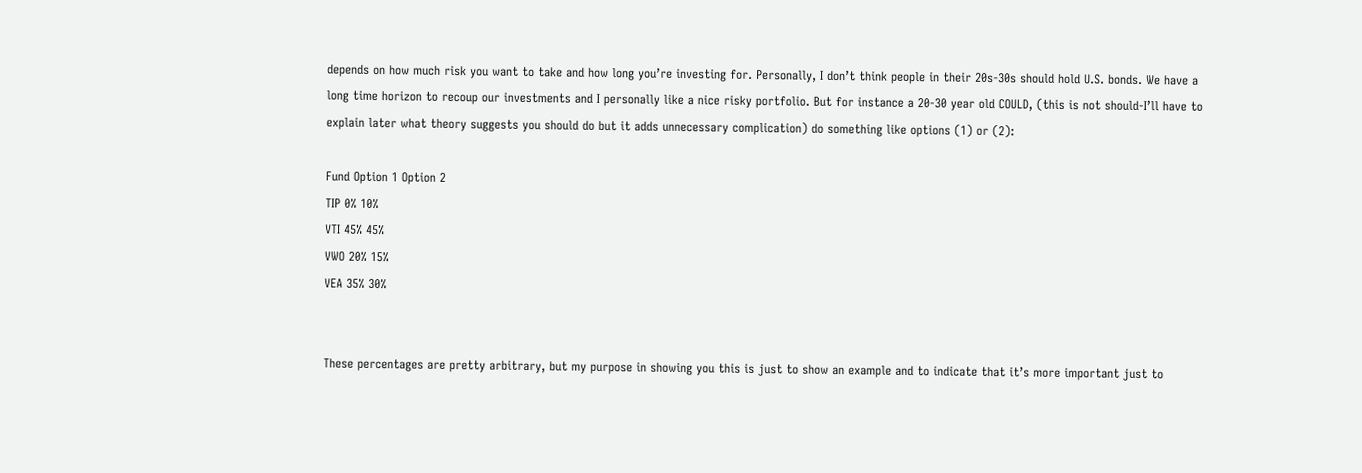depends on how much risk you want to take and how long you’re investing for. Personally, I don’t think people in their 20s-30s should hold U.S. bonds. We have a long time horizon to recoup our investments and I personally like a nice risky portfolio. But for instance a 20-30 year old COULD, (this is not should-I’ll have to explain later what theory suggests you should do but it adds unnecessary complication) do something like options (1) or (2):

Fund Option 1 Option 2
TIP 0% 10%
VTI 45% 45%
VWO 20% 15%
VEA 35% 30%


These percentages are pretty arbitrary, but my purpose in showing you this is just to show an example and to indicate that it’s more important just to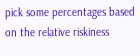pick some percentages based on the relative riskiness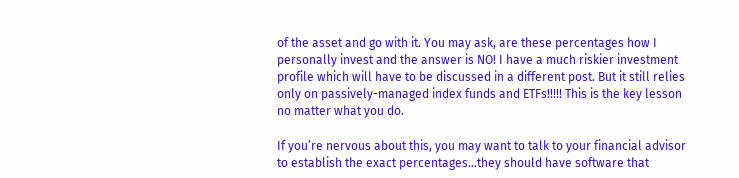of the asset and go with it. You may ask, are these percentages how I personally invest and the answer is NO! I have a much riskier investment profile which will have to be discussed in a different post. But it still relies only on passively-managed index funds and ETFs!!!!! This is the key lesson no matter what you do.

If you’re nervous about this, you may want to talk to your financial advisor to establish the exact percentages…they should have software that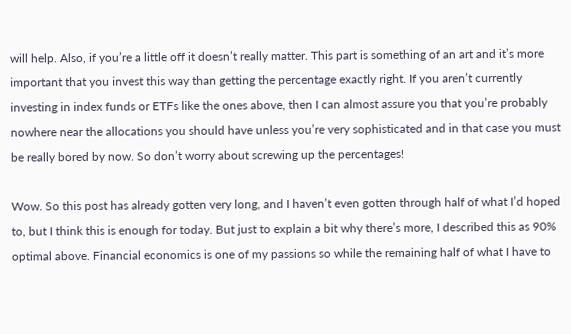will help. Also, if you’re a little off it doesn’t really matter. This part is something of an art and it’s more important that you invest this way than getting the percentage exactly right. If you aren’t currently investing in index funds or ETFs like the ones above, then I can almost assure you that you’re probably nowhere near the allocations you should have unless you’re very sophisticated and in that case you must be really bored by now. So don’t worry about screwing up the percentages!

Wow. So this post has already gotten very long, and I haven’t even gotten through half of what I’d hoped to, but I think this is enough for today. But just to explain a bit why there’s more, I described this as 90% optimal above. Financial economics is one of my passions so while the remaining half of what I have to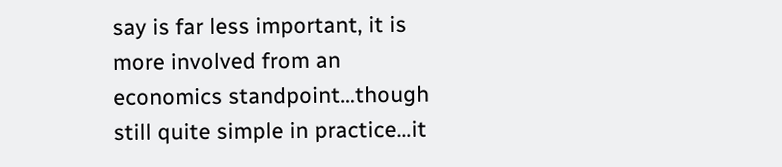say is far less important, it is more involved from an economics standpoint…though still quite simple in practice…it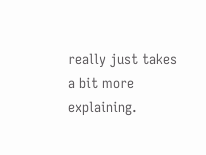really just takes a bit more explaining.